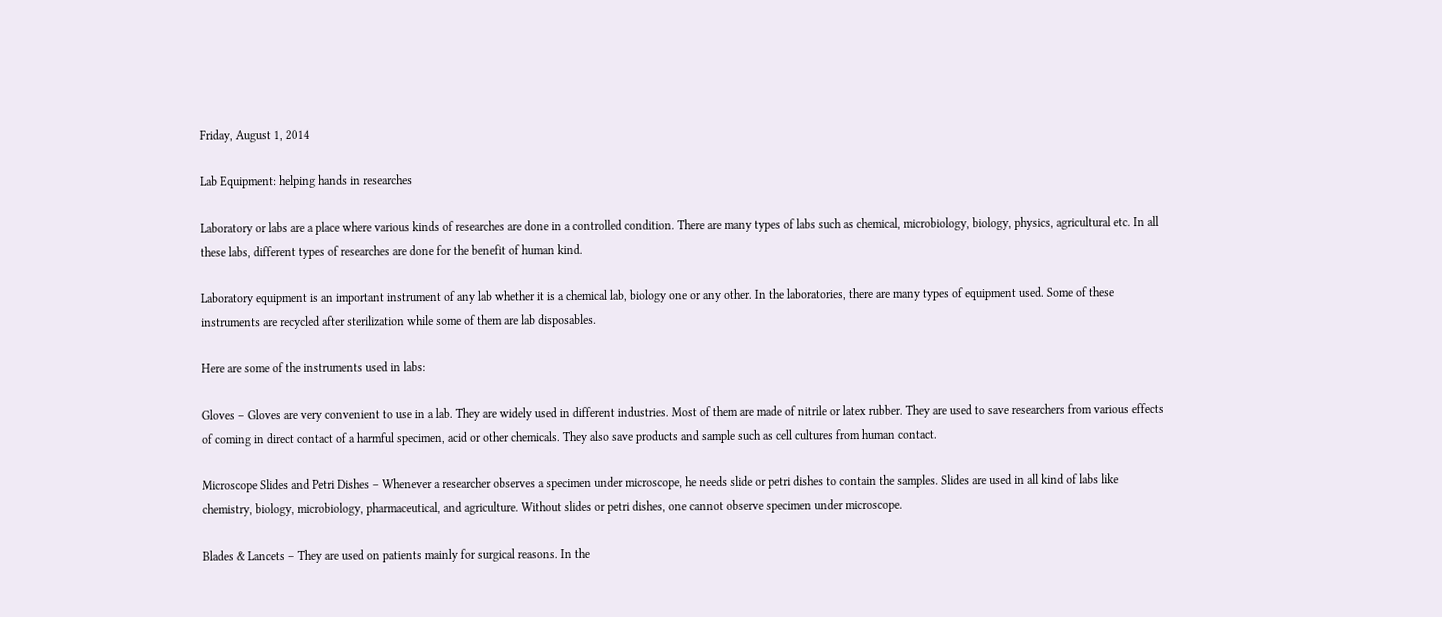Friday, August 1, 2014

Lab Equipment: helping hands in researches

Laboratory or labs are a place where various kinds of researches are done in a controlled condition. There are many types of labs such as chemical, microbiology, biology, physics, agricultural etc. In all these labs, different types of researches are done for the benefit of human kind.

Laboratory equipment is an important instrument of any lab whether it is a chemical lab, biology one or any other. In the laboratories, there are many types of equipment used. Some of these instruments are recycled after sterilization while some of them are lab disposables.

Here are some of the instruments used in labs:

Gloves – Gloves are very convenient to use in a lab. They are widely used in different industries. Most of them are made of nitrile or latex rubber. They are used to save researchers from various effects of coming in direct contact of a harmful specimen, acid or other chemicals. They also save products and sample such as cell cultures from human contact.

Microscope Slides and Petri Dishes – Whenever a researcher observes a specimen under microscope, he needs slide or petri dishes to contain the samples. Slides are used in all kind of labs like chemistry, biology, microbiology, pharmaceutical, and agriculture. Without slides or petri dishes, one cannot observe specimen under microscope.

Blades & Lancets – They are used on patients mainly for surgical reasons. In the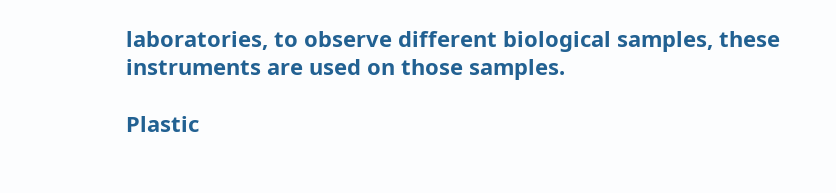laboratories, to observe different biological samples, these instruments are used on those samples.

Plastic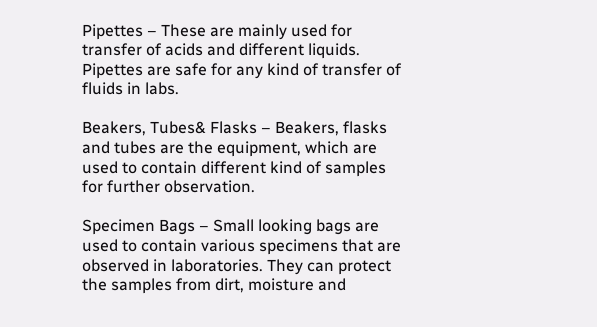Pipettes – These are mainly used for transfer of acids and different liquids. Pipettes are safe for any kind of transfer of fluids in labs.

Beakers, Tubes& Flasks – Beakers, flasks and tubes are the equipment, which are used to contain different kind of samples for further observation.

Specimen Bags – Small looking bags are used to contain various specimens that are observed in laboratories. They can protect the samples from dirt, moisture and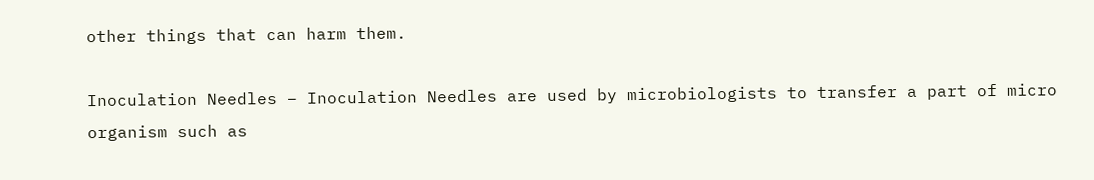other things that can harm them.

Inoculation Needles – Inoculation Needles are used by microbiologists to transfer a part of micro organism such as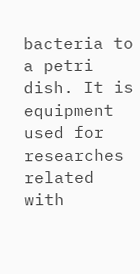bacteria to a petri dish. It is equipment used for researches related with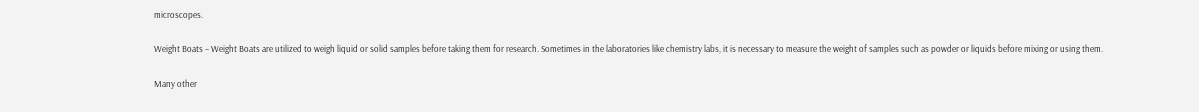microscopes.

Weight Boats – Weight Boats are utilized to weigh liquid or solid samples before taking them for research. Sometimes in the laboratories like chemistry labs, it is necessary to measure the weight of samples such as powder or liquids before mixing or using them.

Many other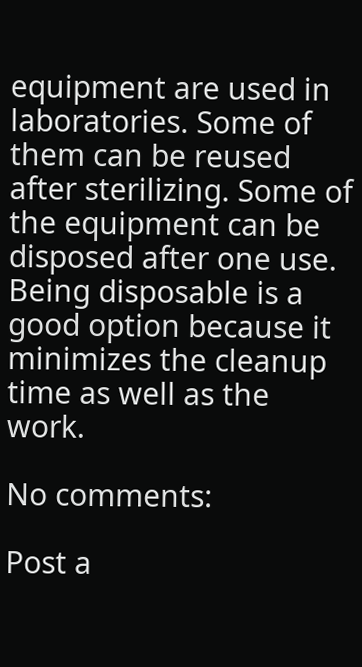equipment are used in laboratories. Some of them can be reused after sterilizing. Some of the equipment can be disposed after one use. Being disposable is a good option because it minimizes the cleanup time as well as the work.

No comments:

Post a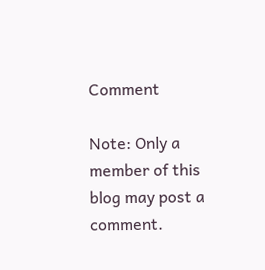Comment

Note: Only a member of this blog may post a comment.